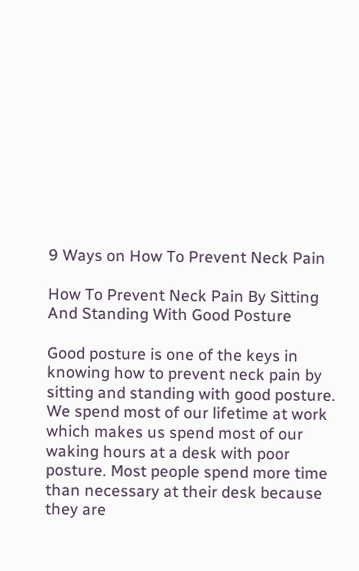9 Ways on How To Prevent Neck Pain

How To Prevent Neck Pain By Sitting And Standing With Good Posture

Good posture is one of the keys in knowing how to prevent neck pain by sitting and standing with good posture. We spend most of our lifetime at work which makes us spend most of our waking hours at a desk with poor posture. Most people spend more time than necessary at their desk because they are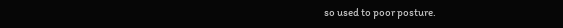so used to poor posture.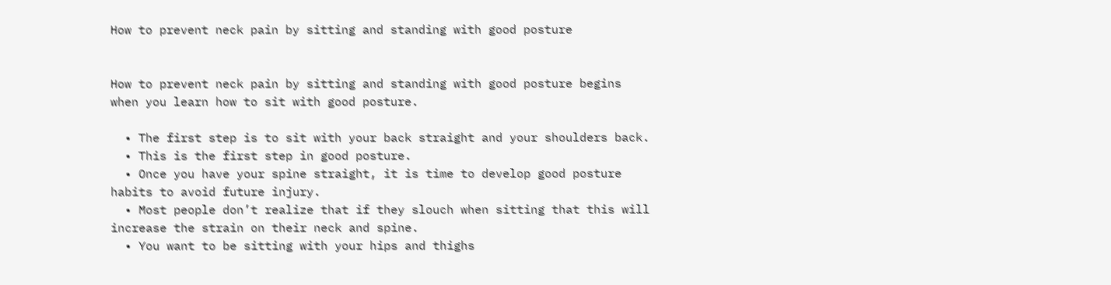How to prevent neck pain by sitting and standing with good posture


How to prevent neck pain by sitting and standing with good posture begins when you learn how to sit with good posture.

  • The first step is to sit with your back straight and your shoulders back.
  • This is the first step in good posture.
  • Once you have your spine straight, it is time to develop good posture habits to avoid future injury.
  • Most people don’t realize that if they slouch when sitting that this will increase the strain on their neck and spine.
  • You want to be sitting with your hips and thighs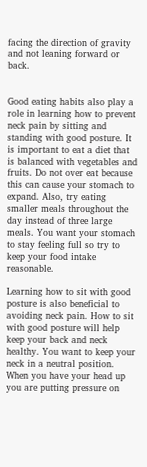facing the direction of gravity and not leaning forward or back.


Good eating habits also play a role in learning how to prevent neck pain by sitting and standing with good posture. It is important to eat a diet that is balanced with vegetables and fruits. Do not over eat because this can cause your stomach to expand. Also, try eating smaller meals throughout the day instead of three large meals. You want your stomach to stay feeling full so try to keep your food intake reasonable.

Learning how to sit with good posture is also beneficial to avoiding neck pain. How to sit with good posture will help keep your back and neck healthy. You want to keep your neck in a neutral position. When you have your head up you are putting pressure on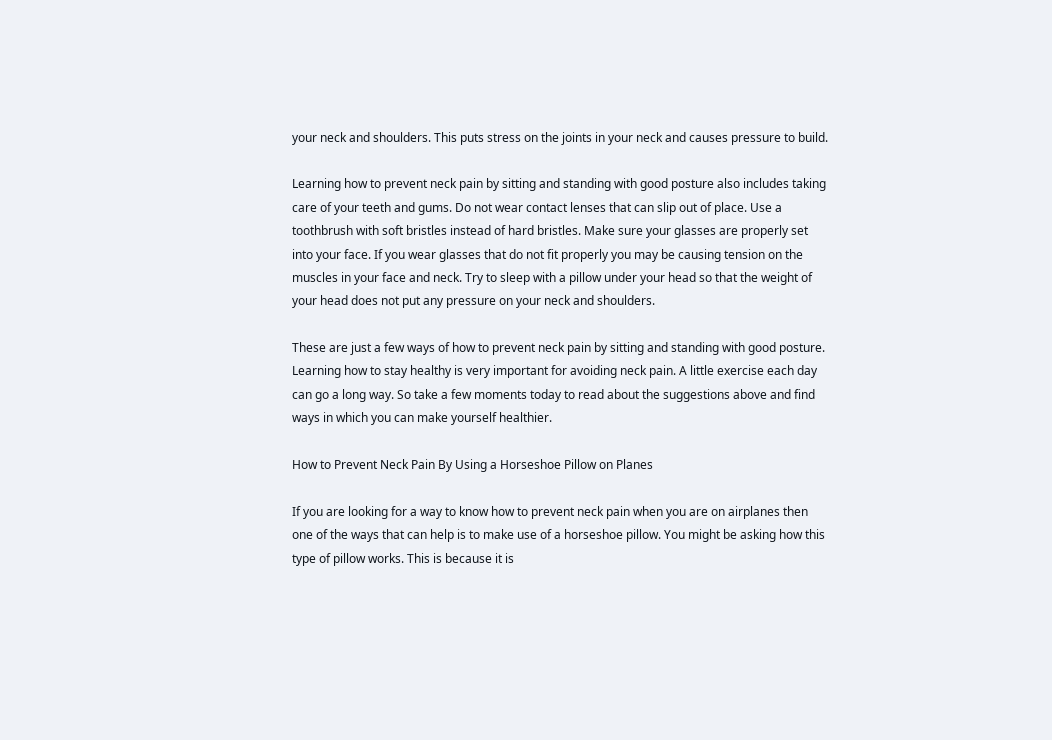your neck and shoulders. This puts stress on the joints in your neck and causes pressure to build.

Learning how to prevent neck pain by sitting and standing with good posture also includes taking care of your teeth and gums. Do not wear contact lenses that can slip out of place. Use a toothbrush with soft bristles instead of hard bristles. Make sure your glasses are properly set into your face. If you wear glasses that do not fit properly you may be causing tension on the muscles in your face and neck. Try to sleep with a pillow under your head so that the weight of your head does not put any pressure on your neck and shoulders.

These are just a few ways of how to prevent neck pain by sitting and standing with good posture. Learning how to stay healthy is very important for avoiding neck pain. A little exercise each day can go a long way. So take a few moments today to read about the suggestions above and find ways in which you can make yourself healthier.

How to Prevent Neck Pain By Using a Horseshoe Pillow on Planes

If you are looking for a way to know how to prevent neck pain when you are on airplanes then one of the ways that can help is to make use of a horseshoe pillow. You might be asking how this type of pillow works. This is because it is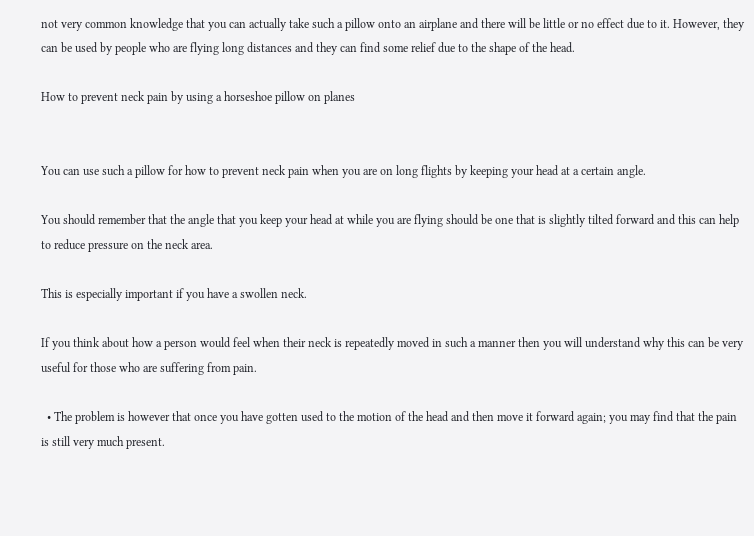not very common knowledge that you can actually take such a pillow onto an airplane and there will be little or no effect due to it. However, they can be used by people who are flying long distances and they can find some relief due to the shape of the head.

How to prevent neck pain by using a horseshoe pillow on planes


You can use such a pillow for how to prevent neck pain when you are on long flights by keeping your head at a certain angle.

You should remember that the angle that you keep your head at while you are flying should be one that is slightly tilted forward and this can help to reduce pressure on the neck area.

This is especially important if you have a swollen neck.

If you think about how a person would feel when their neck is repeatedly moved in such a manner then you will understand why this can be very useful for those who are suffering from pain.

  • The problem is however that once you have gotten used to the motion of the head and then move it forward again; you may find that the pain is still very much present.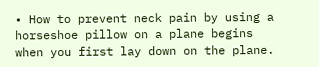• How to prevent neck pain by using a horseshoe pillow on a plane begins when you first lay down on the plane.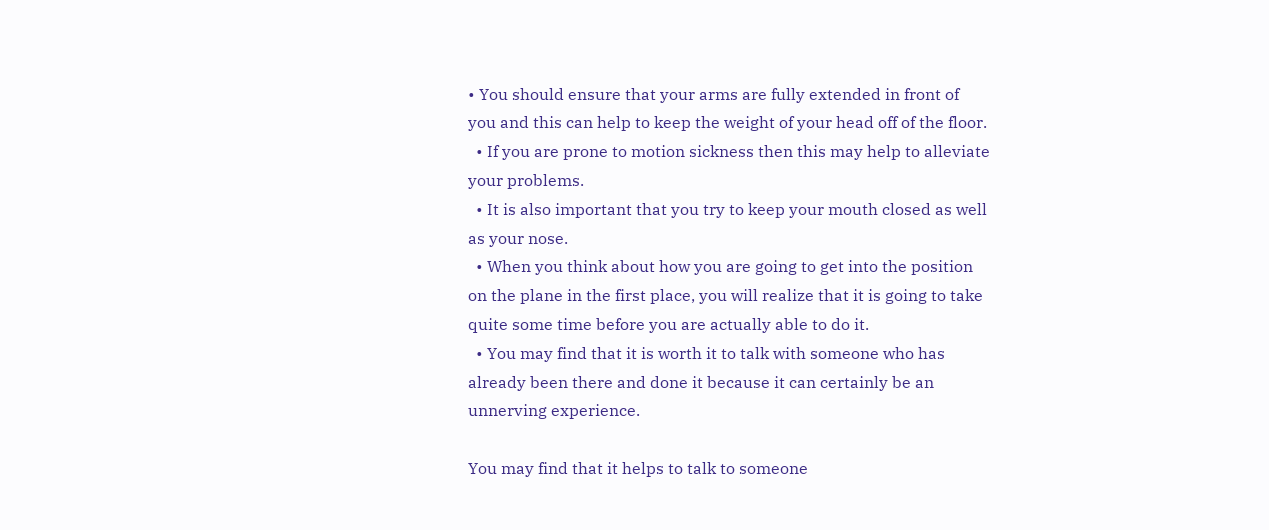• You should ensure that your arms are fully extended in front of you and this can help to keep the weight of your head off of the floor.
  • If you are prone to motion sickness then this may help to alleviate your problems.
  • It is also important that you try to keep your mouth closed as well as your nose.
  • When you think about how you are going to get into the position on the plane in the first place, you will realize that it is going to take quite some time before you are actually able to do it.
  • You may find that it is worth it to talk with someone who has already been there and done it because it can certainly be an unnerving experience.

You may find that it helps to talk to someone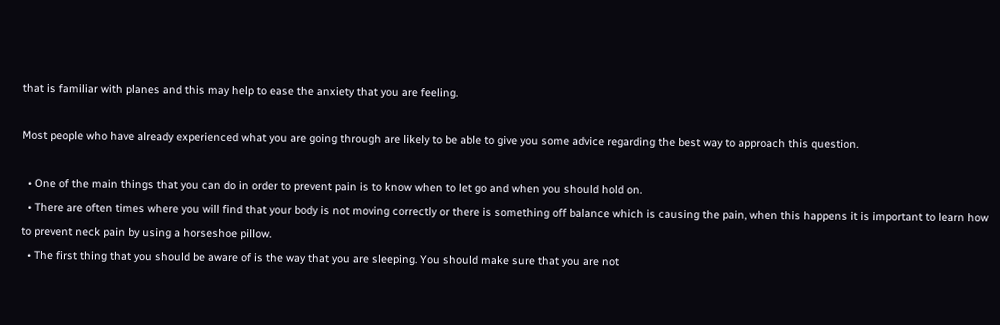that is familiar with planes and this may help to ease the anxiety that you are feeling.

Most people who have already experienced what you are going through are likely to be able to give you some advice regarding the best way to approach this question.

  • One of the main things that you can do in order to prevent pain is to know when to let go and when you should hold on.
  • There are often times where you will find that your body is not moving correctly or there is something off balance which is causing the pain, when this happens it is important to learn how to prevent neck pain by using a horseshoe pillow.
  • The first thing that you should be aware of is the way that you are sleeping. You should make sure that you are not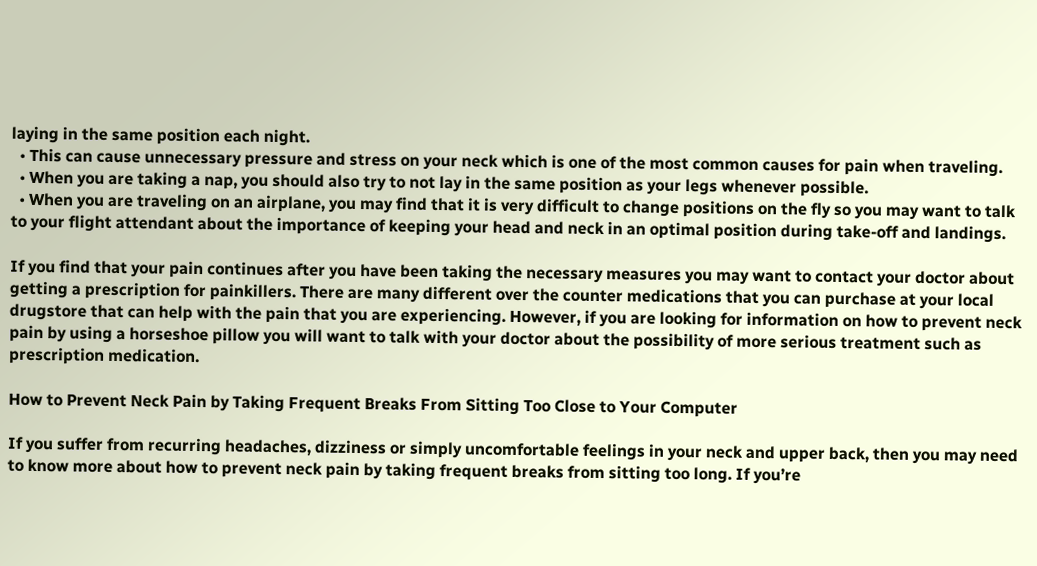laying in the same position each night.
  • This can cause unnecessary pressure and stress on your neck which is one of the most common causes for pain when traveling.
  • When you are taking a nap, you should also try to not lay in the same position as your legs whenever possible.
  • When you are traveling on an airplane, you may find that it is very difficult to change positions on the fly so you may want to talk to your flight attendant about the importance of keeping your head and neck in an optimal position during take-off and landings.

If you find that your pain continues after you have been taking the necessary measures you may want to contact your doctor about getting a prescription for painkillers. There are many different over the counter medications that you can purchase at your local drugstore that can help with the pain that you are experiencing. However, if you are looking for information on how to prevent neck pain by using a horseshoe pillow you will want to talk with your doctor about the possibility of more serious treatment such as prescription medication.

How to Prevent Neck Pain by Taking Frequent Breaks From Sitting Too Close to Your Computer

If you suffer from recurring headaches, dizziness or simply uncomfortable feelings in your neck and upper back, then you may need to know more about how to prevent neck pain by taking frequent breaks from sitting too long. If you’re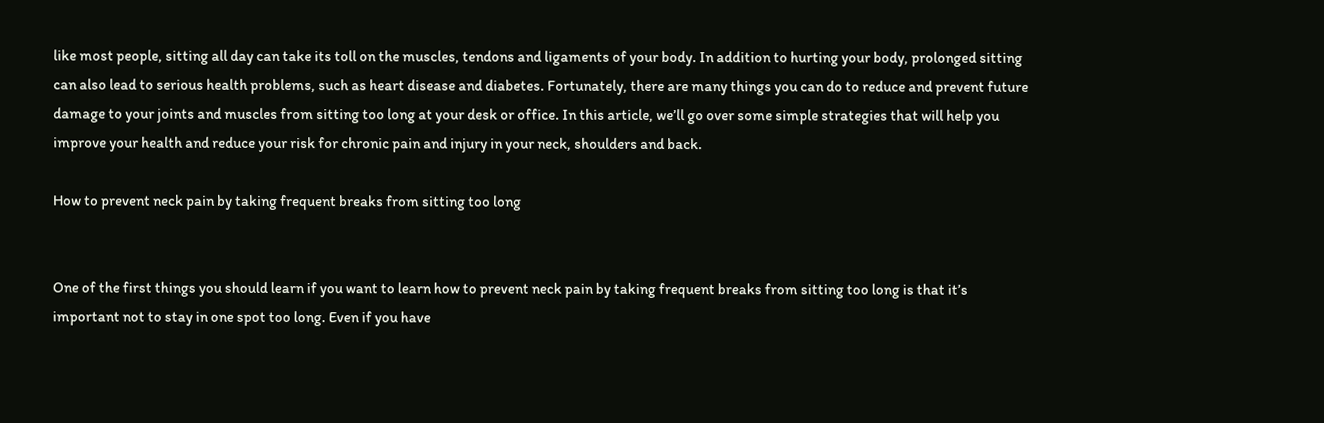like most people, sitting all day can take its toll on the muscles, tendons and ligaments of your body. In addition to hurting your body, prolonged sitting can also lead to serious health problems, such as heart disease and diabetes. Fortunately, there are many things you can do to reduce and prevent future damage to your joints and muscles from sitting too long at your desk or office. In this article, we’ll go over some simple strategies that will help you improve your health and reduce your risk for chronic pain and injury in your neck, shoulders and back.

How to prevent neck pain by taking frequent breaks from sitting too long


One of the first things you should learn if you want to learn how to prevent neck pain by taking frequent breaks from sitting too long is that it’s important not to stay in one spot too long. Even if you have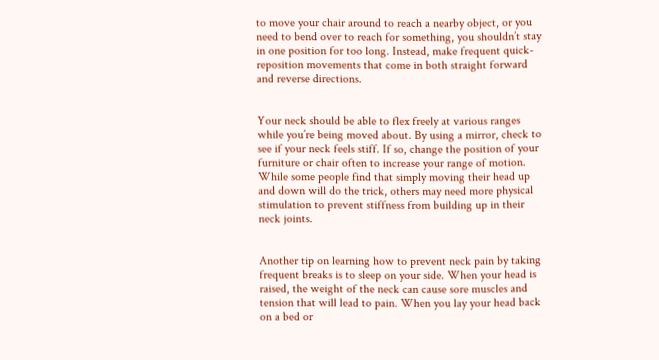to move your chair around to reach a nearby object, or you need to bend over to reach for something, you shouldn’t stay in one position for too long. Instead, make frequent quick-reposition movements that come in both straight forward and reverse directions.


Your neck should be able to flex freely at various ranges while you’re being moved about. By using a mirror, check to see if your neck feels stiff. If so, change the position of your furniture or chair often to increase your range of motion. While some people find that simply moving their head up and down will do the trick, others may need more physical stimulation to prevent stiffness from building up in their neck joints.


Another tip on learning how to prevent neck pain by taking frequent breaks is to sleep on your side. When your head is raised, the weight of the neck can cause sore muscles and tension that will lead to pain. When you lay your head back on a bed or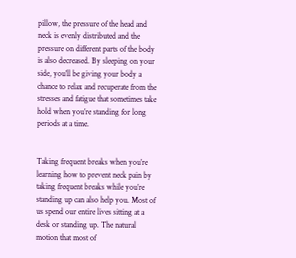pillow, the pressure of the head and neck is evenly distributed and the pressure on different parts of the body is also decreased. By sleeping on your side, you’ll be giving your body a chance to relax and recuperate from the stresses and fatigue that sometimes take hold when you’re standing for long periods at a time.


Taking frequent breaks when you’re learning how to prevent neck pain by taking frequent breaks while you’re standing up can also help you. Most of us spend our entire lives sitting at a desk or standing up. The natural motion that most of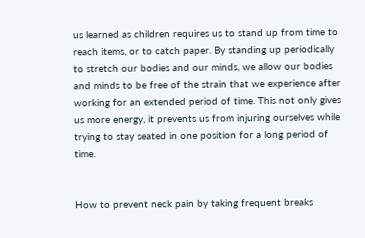us learned as children requires us to stand up from time to reach items, or to catch paper. By standing up periodically to stretch our bodies and our minds, we allow our bodies and minds to be free of the strain that we experience after working for an extended period of time. This not only gives us more energy, it prevents us from injuring ourselves while trying to stay seated in one position for a long period of time.


How to prevent neck pain by taking frequent breaks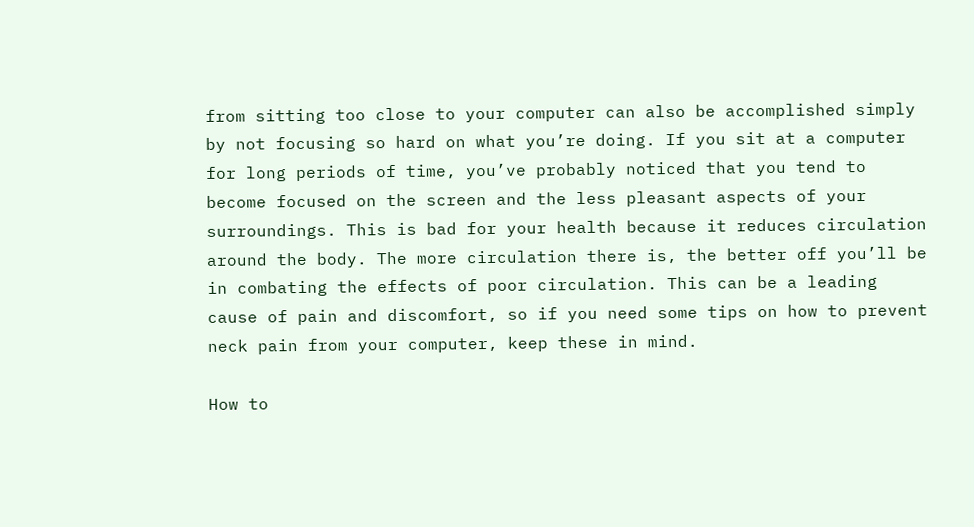from sitting too close to your computer can also be accomplished simply by not focusing so hard on what you’re doing. If you sit at a computer for long periods of time, you’ve probably noticed that you tend to become focused on the screen and the less pleasant aspects of your surroundings. This is bad for your health because it reduces circulation around the body. The more circulation there is, the better off you’ll be in combating the effects of poor circulation. This can be a leading cause of pain and discomfort, so if you need some tips on how to prevent neck pain from your computer, keep these in mind.

How to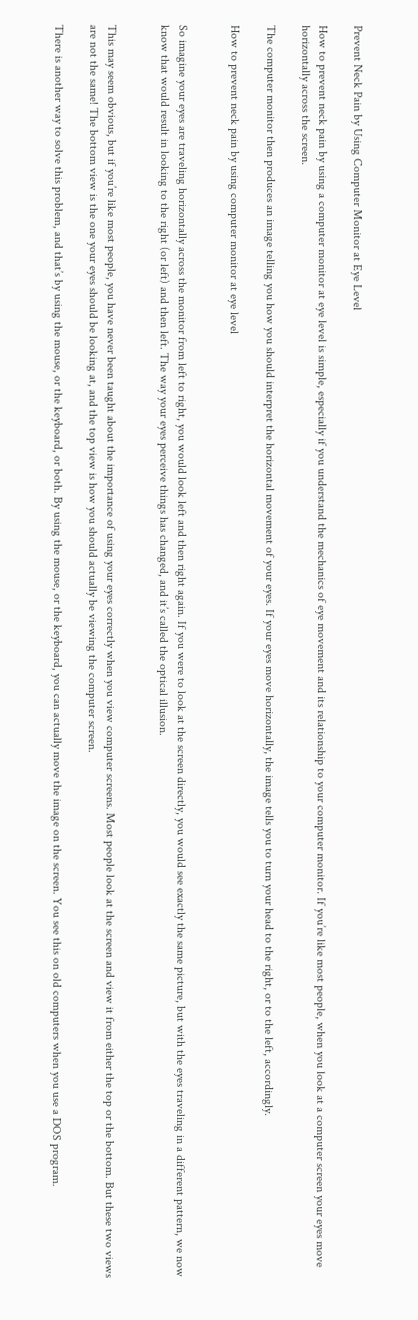Prevent Neck Pain by Using Computer Monitor at Eye Level

How to prevent neck pain by using a computer monitor at eye level is simple, especially if you understand the mechanics of eye movement and its relationship to your computer monitor. If you’re like most people, when you look at a computer screen your eyes move horizontally across the screen.

The computer monitor then produces an image telling you how you should interpret the horizontal movement of your eyes. If your eyes move horizontally, the image tells you to turn your head to the right, or to the left, accordingly.

How to prevent neck pain by using computer monitor at eye level


So imagine your eyes are traveling horizontally across the monitor from left to right, you would look left and then right again. If you were to look at the screen directly, you would see exactly the same picture, but with the eyes traveling in a different pattern, we now know that would result in looking to the right (or left) and then left. The way your eyes perceive things has changed, and it’s called the optical illusion.


This may seem obvious, but if you’re like most people, you have never been taught about the importance of using your eyes correctly when you view computer screens. Most people look at the screen and view it from either the top or the bottom. But these two views are not the same! The bottom view is the one your eyes should be looking at, and the top view is how you should actually be viewing the computer screen.

There is another way to solve this problem, and that’s by using the mouse, or the keyboard, or both. By using the mouse, or the keyboard, you can actually move the image on the screen. You see this on old computers when you use a DOS program.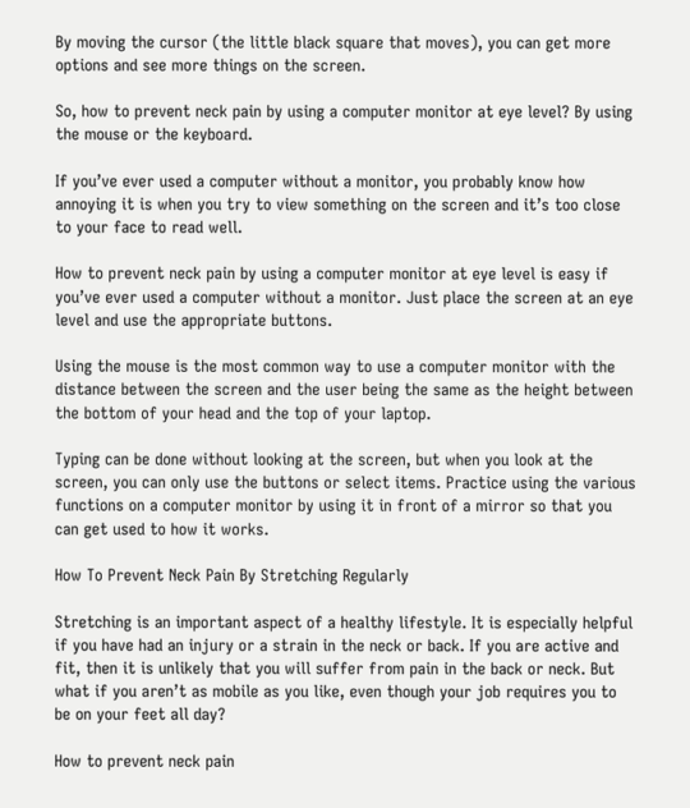By moving the cursor (the little black square that moves), you can get more options and see more things on the screen.

So, how to prevent neck pain by using a computer monitor at eye level? By using the mouse or the keyboard.

If you’ve ever used a computer without a monitor, you probably know how annoying it is when you try to view something on the screen and it’s too close to your face to read well.

How to prevent neck pain by using a computer monitor at eye level is easy if you’ve ever used a computer without a monitor. Just place the screen at an eye level and use the appropriate buttons.

Using the mouse is the most common way to use a computer monitor with the distance between the screen and the user being the same as the height between the bottom of your head and the top of your laptop.

Typing can be done without looking at the screen, but when you look at the screen, you can only use the buttons or select items. Practice using the various functions on a computer monitor by using it in front of a mirror so that you can get used to how it works.

How To Prevent Neck Pain By Stretching Regularly

Stretching is an important aspect of a healthy lifestyle. It is especially helpful if you have had an injury or a strain in the neck or back. If you are active and fit, then it is unlikely that you will suffer from pain in the back or neck. But what if you aren’t as mobile as you like, even though your job requires you to be on your feet all day?

How to prevent neck pain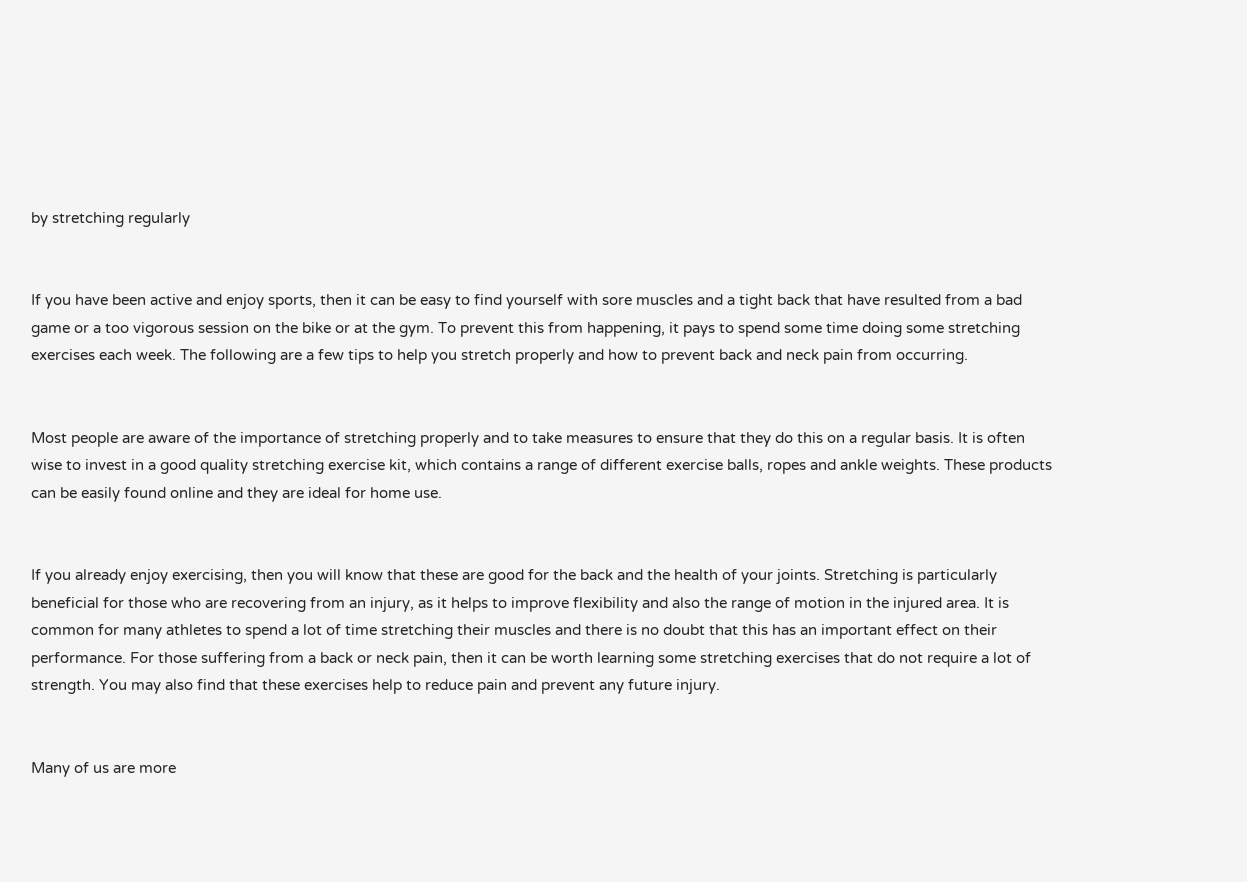by stretching regularly


If you have been active and enjoy sports, then it can be easy to find yourself with sore muscles and a tight back that have resulted from a bad game or a too vigorous session on the bike or at the gym. To prevent this from happening, it pays to spend some time doing some stretching exercises each week. The following are a few tips to help you stretch properly and how to prevent back and neck pain from occurring.


Most people are aware of the importance of stretching properly and to take measures to ensure that they do this on a regular basis. It is often wise to invest in a good quality stretching exercise kit, which contains a range of different exercise balls, ropes and ankle weights. These products can be easily found online and they are ideal for home use.


If you already enjoy exercising, then you will know that these are good for the back and the health of your joints. Stretching is particularly beneficial for those who are recovering from an injury, as it helps to improve flexibility and also the range of motion in the injured area. It is common for many athletes to spend a lot of time stretching their muscles and there is no doubt that this has an important effect on their performance. For those suffering from a back or neck pain, then it can be worth learning some stretching exercises that do not require a lot of strength. You may also find that these exercises help to reduce pain and prevent any future injury.


Many of us are more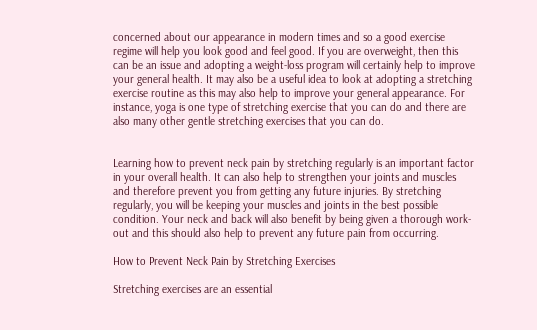concerned about our appearance in modern times and so a good exercise regime will help you look good and feel good. If you are overweight, then this can be an issue and adopting a weight-loss program will certainly help to improve your general health. It may also be a useful idea to look at adopting a stretching exercise routine as this may also help to improve your general appearance. For instance, yoga is one type of stretching exercise that you can do and there are also many other gentle stretching exercises that you can do.


Learning how to prevent neck pain by stretching regularly is an important factor in your overall health. It can also help to strengthen your joints and muscles and therefore prevent you from getting any future injuries. By stretching regularly, you will be keeping your muscles and joints in the best possible condition. Your neck and back will also benefit by being given a thorough work-out and this should also help to prevent any future pain from occurring.

How to Prevent Neck Pain by Stretching Exercises

Stretching exercises are an essential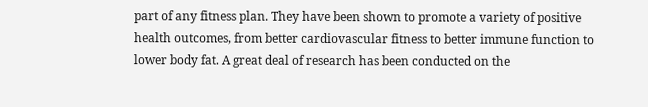part of any fitness plan. They have been shown to promote a variety of positive health outcomes, from better cardiovascular fitness to better immune function to lower body fat. A great deal of research has been conducted on the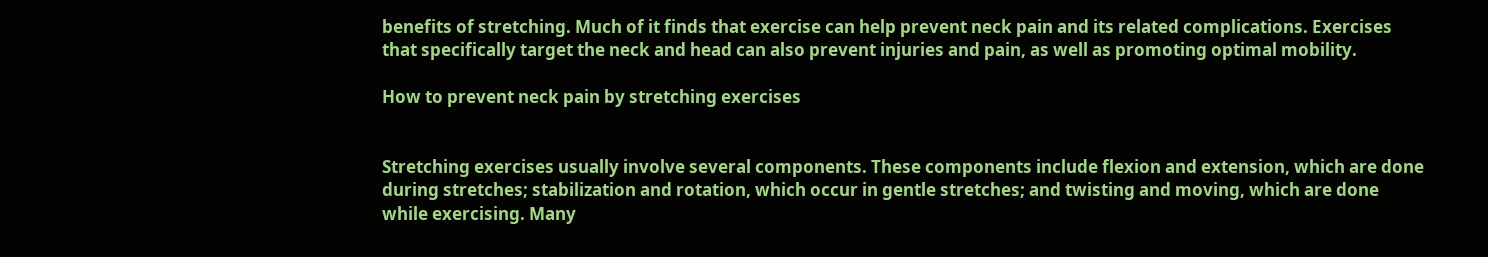benefits of stretching. Much of it finds that exercise can help prevent neck pain and its related complications. Exercises that specifically target the neck and head can also prevent injuries and pain, as well as promoting optimal mobility.

How to prevent neck pain by stretching exercises


Stretching exercises usually involve several components. These components include flexion and extension, which are done during stretches; stabilization and rotation, which occur in gentle stretches; and twisting and moving, which are done while exercising. Many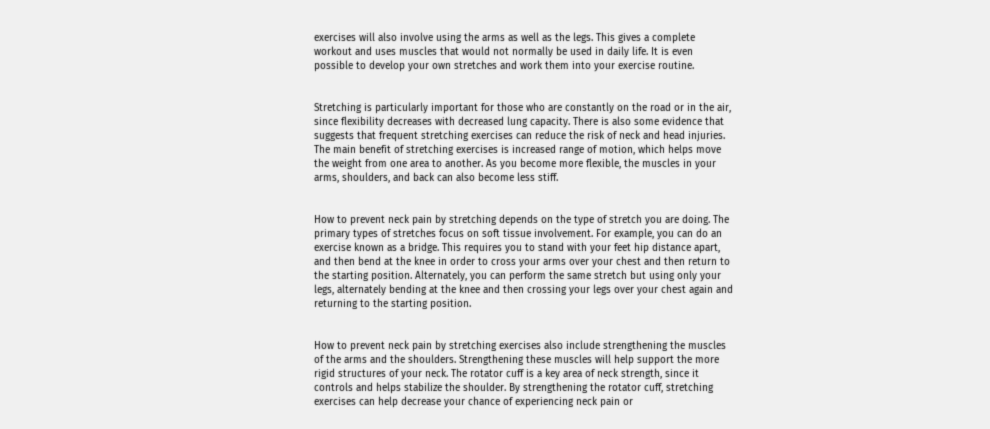exercises will also involve using the arms as well as the legs. This gives a complete workout and uses muscles that would not normally be used in daily life. It is even possible to develop your own stretches and work them into your exercise routine.


Stretching is particularly important for those who are constantly on the road or in the air, since flexibility decreases with decreased lung capacity. There is also some evidence that suggests that frequent stretching exercises can reduce the risk of neck and head injuries. The main benefit of stretching exercises is increased range of motion, which helps move the weight from one area to another. As you become more flexible, the muscles in your arms, shoulders, and back can also become less stiff.


How to prevent neck pain by stretching depends on the type of stretch you are doing. The primary types of stretches focus on soft tissue involvement. For example, you can do an exercise known as a bridge. This requires you to stand with your feet hip distance apart, and then bend at the knee in order to cross your arms over your chest and then return to the starting position. Alternately, you can perform the same stretch but using only your legs, alternately bending at the knee and then crossing your legs over your chest again and returning to the starting position.


How to prevent neck pain by stretching exercises also include strengthening the muscles of the arms and the shoulders. Strengthening these muscles will help support the more rigid structures of your neck. The rotator cuff is a key area of neck strength, since it controls and helps stabilize the shoulder. By strengthening the rotator cuff, stretching exercises can help decrease your chance of experiencing neck pain or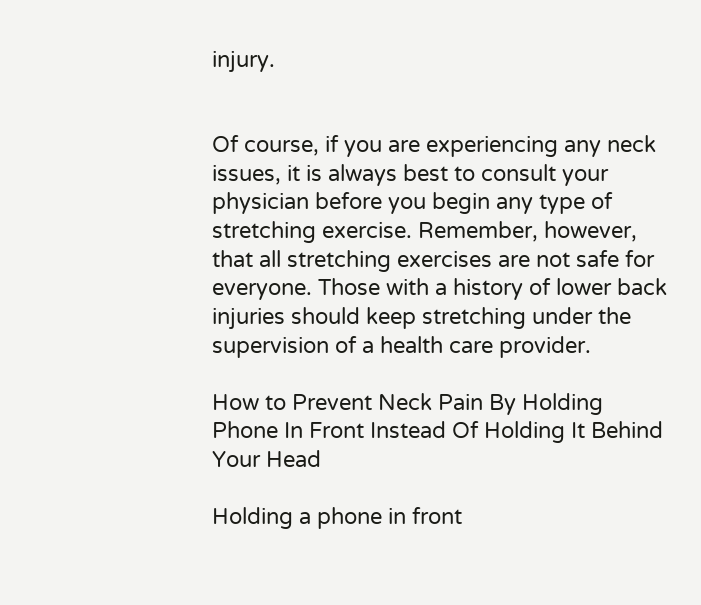injury.


Of course, if you are experiencing any neck issues, it is always best to consult your physician before you begin any type of stretching exercise. Remember, however, that all stretching exercises are not safe for everyone. Those with a history of lower back injuries should keep stretching under the supervision of a health care provider.

How to Prevent Neck Pain By Holding Phone In Front Instead Of Holding It Behind Your Head

Holding a phone in front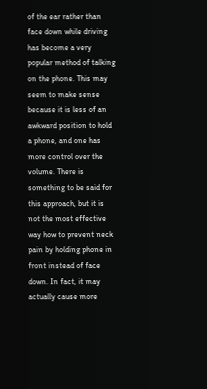of the ear rather than face down while driving has become a very popular method of talking on the phone. This may seem to make sense because it is less of an awkward position to hold a phone, and one has more control over the volume. There is something to be said for this approach, but it is not the most effective way how to prevent neck pain by holding phone in front instead of face down. In fact, it may actually cause more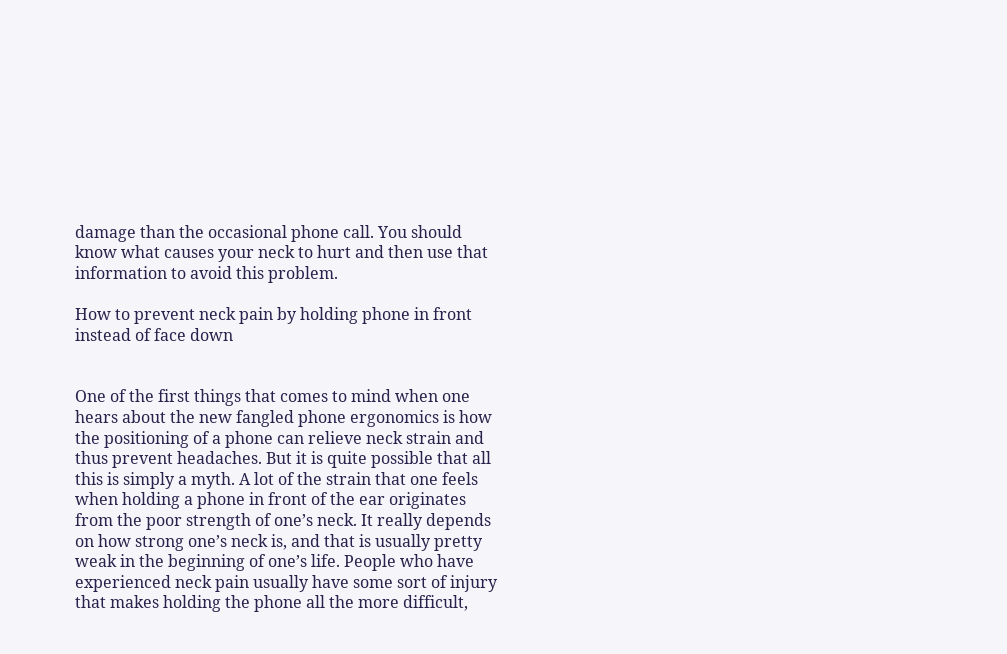damage than the occasional phone call. You should know what causes your neck to hurt and then use that information to avoid this problem.

How to prevent neck pain by holding phone in front instead of face down


One of the first things that comes to mind when one hears about the new fangled phone ergonomics is how the positioning of a phone can relieve neck strain and thus prevent headaches. But it is quite possible that all this is simply a myth. A lot of the strain that one feels when holding a phone in front of the ear originates from the poor strength of one’s neck. It really depends on how strong one’s neck is, and that is usually pretty weak in the beginning of one’s life. People who have experienced neck pain usually have some sort of injury that makes holding the phone all the more difficult,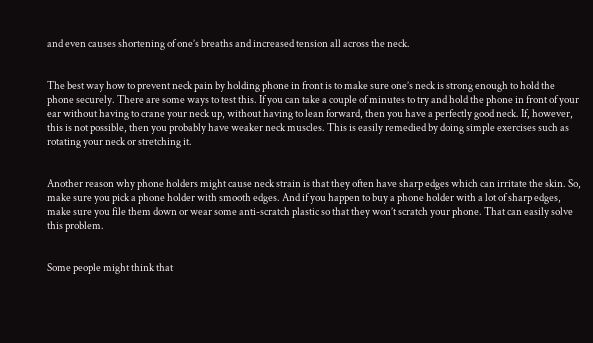and even causes shortening of one’s breaths and increased tension all across the neck.


The best way how to prevent neck pain by holding phone in front is to make sure one’s neck is strong enough to hold the phone securely. There are some ways to test this. If you can take a couple of minutes to try and hold the phone in front of your ear without having to crane your neck up, without having to lean forward, then you have a perfectly good neck. If, however, this is not possible, then you probably have weaker neck muscles. This is easily remedied by doing simple exercises such as rotating your neck or stretching it.


Another reason why phone holders might cause neck strain is that they often have sharp edges which can irritate the skin. So, make sure you pick a phone holder with smooth edges. And if you happen to buy a phone holder with a lot of sharp edges, make sure you file them down or wear some anti-scratch plastic so that they won’t scratch your phone. That can easily solve this problem.


Some people might think that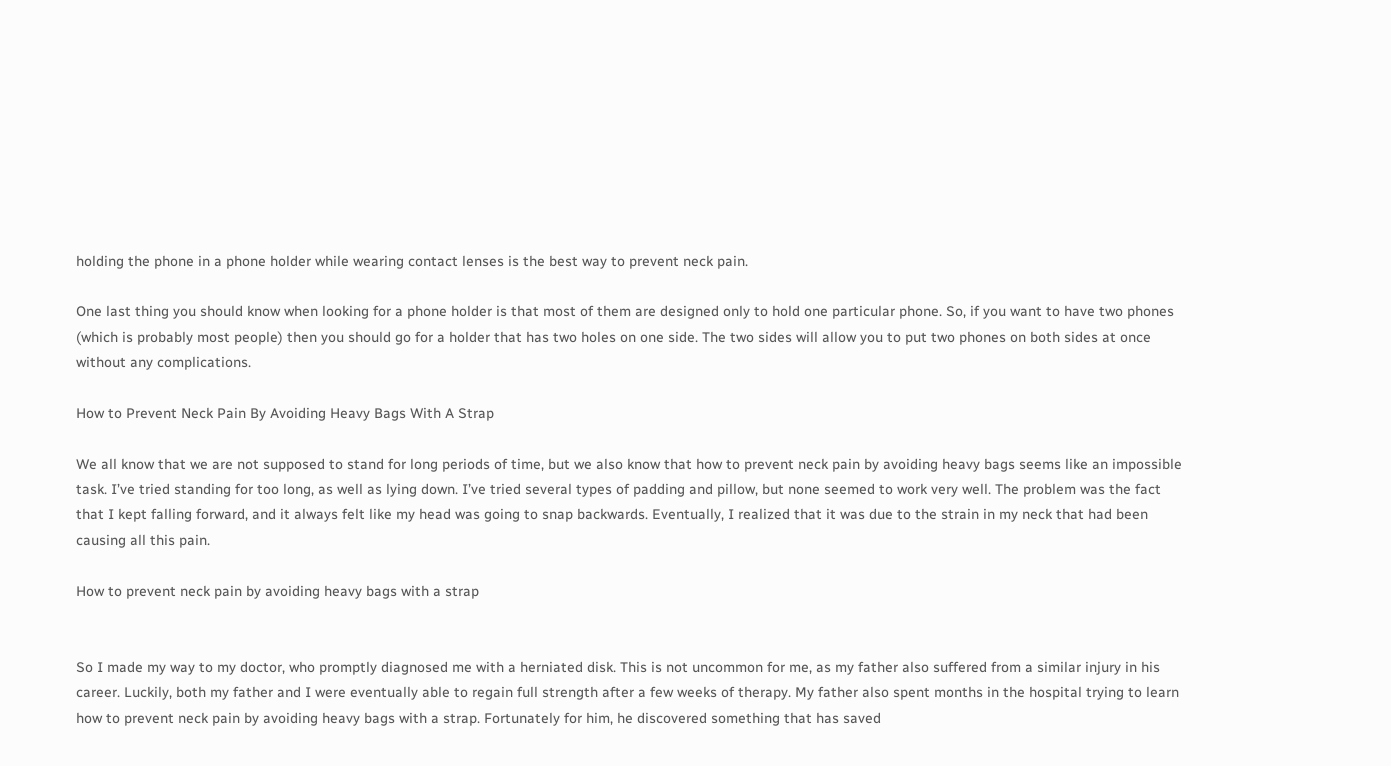holding the phone in a phone holder while wearing contact lenses is the best way to prevent neck pain.

One last thing you should know when looking for a phone holder is that most of them are designed only to hold one particular phone. So, if you want to have two phones (which is probably most people) then you should go for a holder that has two holes on one side. The two sides will allow you to put two phones on both sides at once without any complications.

How to Prevent Neck Pain By Avoiding Heavy Bags With A Strap

We all know that we are not supposed to stand for long periods of time, but we also know that how to prevent neck pain by avoiding heavy bags seems like an impossible task. I’ve tried standing for too long, as well as lying down. I’ve tried several types of padding and pillow, but none seemed to work very well. The problem was the fact that I kept falling forward, and it always felt like my head was going to snap backwards. Eventually, I realized that it was due to the strain in my neck that had been causing all this pain.

How to prevent neck pain by avoiding heavy bags with a strap


So I made my way to my doctor, who promptly diagnosed me with a herniated disk. This is not uncommon for me, as my father also suffered from a similar injury in his career. Luckily, both my father and I were eventually able to regain full strength after a few weeks of therapy. My father also spent months in the hospital trying to learn how to prevent neck pain by avoiding heavy bags with a strap. Fortunately for him, he discovered something that has saved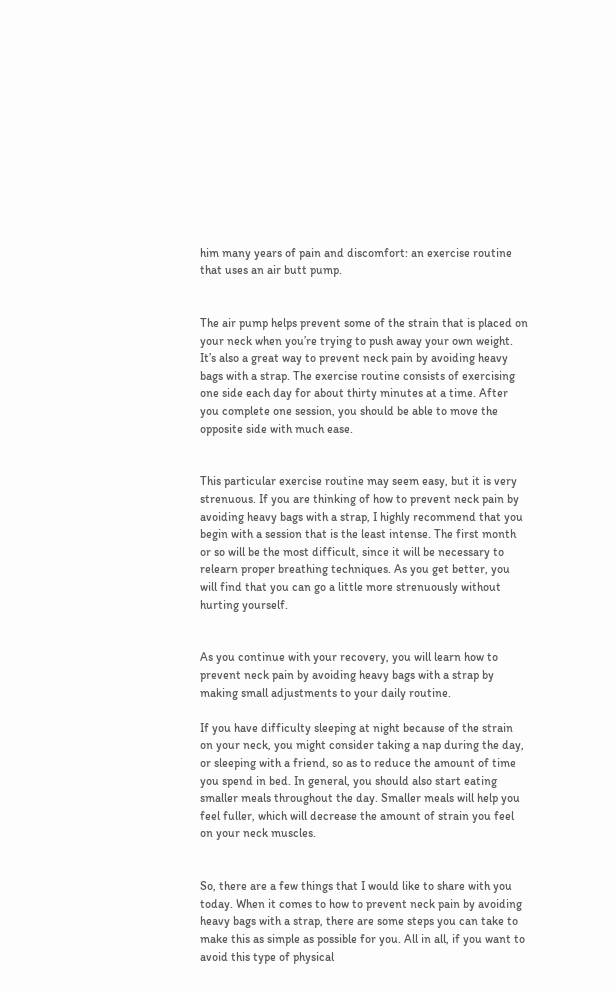him many years of pain and discomfort: an exercise routine that uses an air butt pump.


The air pump helps prevent some of the strain that is placed on your neck when you’re trying to push away your own weight. It’s also a great way to prevent neck pain by avoiding heavy bags with a strap. The exercise routine consists of exercising one side each day for about thirty minutes at a time. After you complete one session, you should be able to move the opposite side with much ease.


This particular exercise routine may seem easy, but it is very strenuous. If you are thinking of how to prevent neck pain by avoiding heavy bags with a strap, I highly recommend that you begin with a session that is the least intense. The first month or so will be the most difficult, since it will be necessary to relearn proper breathing techniques. As you get better, you will find that you can go a little more strenuously without hurting yourself.


As you continue with your recovery, you will learn how to prevent neck pain by avoiding heavy bags with a strap by making small adjustments to your daily routine.

If you have difficulty sleeping at night because of the strain on your neck, you might consider taking a nap during the day, or sleeping with a friend, so as to reduce the amount of time you spend in bed. In general, you should also start eating smaller meals throughout the day. Smaller meals will help you feel fuller, which will decrease the amount of strain you feel on your neck muscles.


So, there are a few things that I would like to share with you today. When it comes to how to prevent neck pain by avoiding heavy bags with a strap, there are some steps you can take to make this as simple as possible for you. All in all, if you want to avoid this type of physical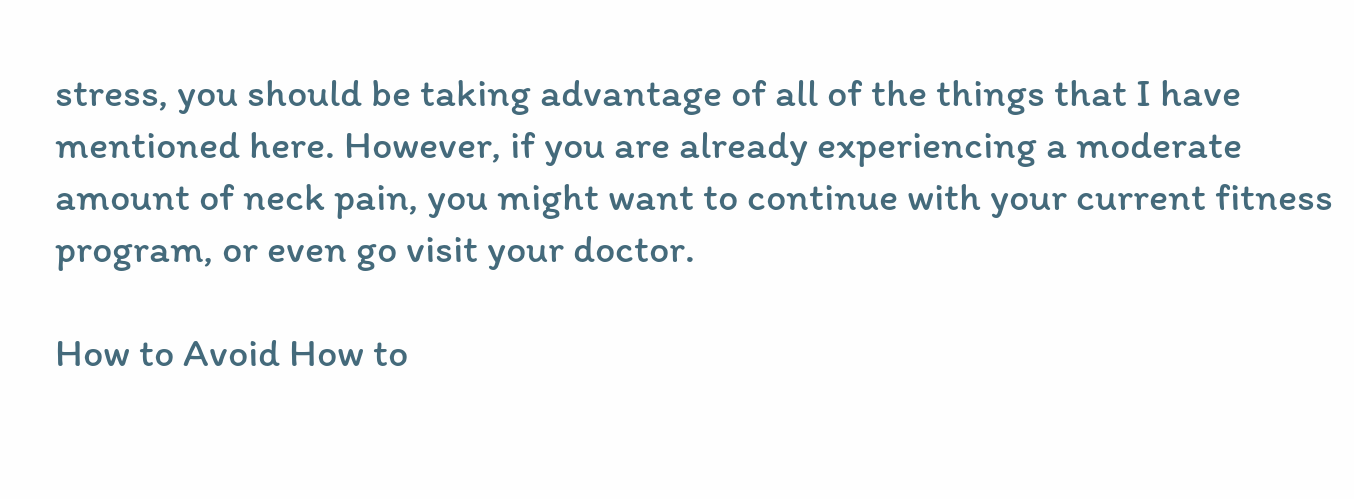stress, you should be taking advantage of all of the things that I have mentioned here. However, if you are already experiencing a moderate amount of neck pain, you might want to continue with your current fitness program, or even go visit your doctor.

How to Avoid How to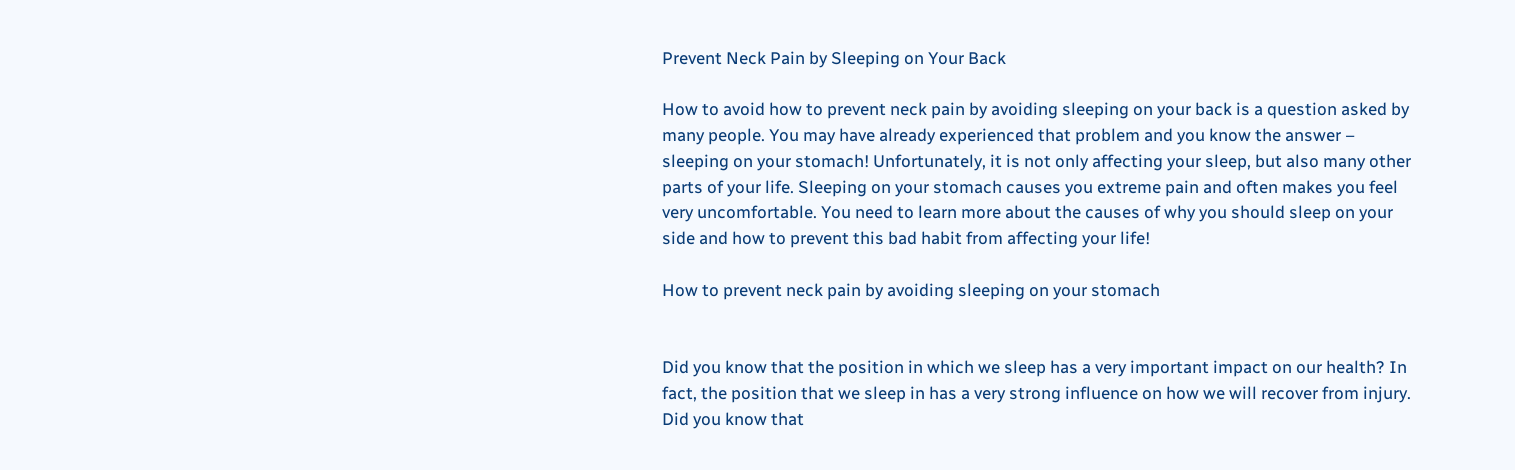Prevent Neck Pain by Sleeping on Your Back

How to avoid how to prevent neck pain by avoiding sleeping on your back is a question asked by many people. You may have already experienced that problem and you know the answer – sleeping on your stomach! Unfortunately, it is not only affecting your sleep, but also many other parts of your life. Sleeping on your stomach causes you extreme pain and often makes you feel very uncomfortable. You need to learn more about the causes of why you should sleep on your side and how to prevent this bad habit from affecting your life!

How to prevent neck pain by avoiding sleeping on your stomach


Did you know that the position in which we sleep has a very important impact on our health? In fact, the position that we sleep in has a very strong influence on how we will recover from injury. Did you know that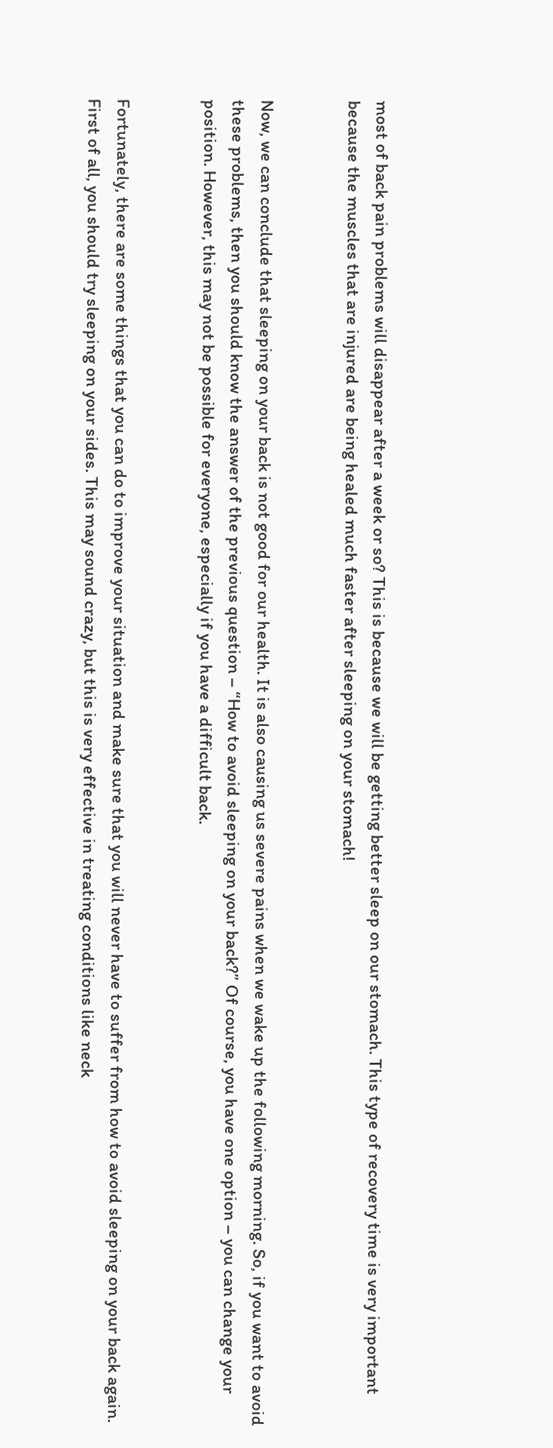most of back pain problems will disappear after a week or so? This is because we will be getting better sleep on our stomach. This type of recovery time is very important because the muscles that are injured are being healed much faster after sleeping on your stomach!


Now, we can conclude that sleeping on your back is not good for our health. It is also causing us severe pains when we wake up the following morning. So, if you want to avoid these problems, then you should know the answer of the previous question – “How to avoid sleeping on your back?” Of course, you have one option – you can change your position. However, this may not be possible for everyone, especially if you have a difficult back.


Fortunately, there are some things that you can do to improve your situation and make sure that you will never have to suffer from how to avoid sleeping on your back again. First of all, you should try sleeping on your sides. This may sound crazy, but this is very effective in treating conditions like neck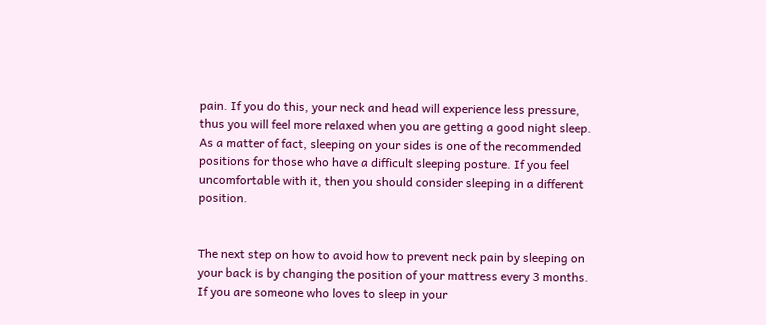pain. If you do this, your neck and head will experience less pressure, thus you will feel more relaxed when you are getting a good night sleep. As a matter of fact, sleeping on your sides is one of the recommended positions for those who have a difficult sleeping posture. If you feel uncomfortable with it, then you should consider sleeping in a different position.


The next step on how to avoid how to prevent neck pain by sleeping on your back is by changing the position of your mattress every 3 months. If you are someone who loves to sleep in your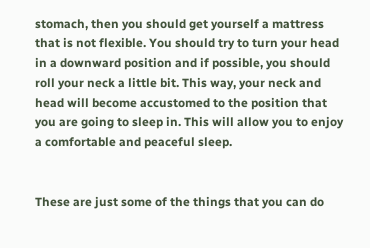stomach, then you should get yourself a mattress that is not flexible. You should try to turn your head in a downward position and if possible, you should roll your neck a little bit. This way, your neck and head will become accustomed to the position that you are going to sleep in. This will allow you to enjoy a comfortable and peaceful sleep.


These are just some of the things that you can do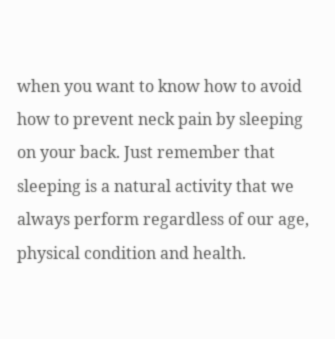when you want to know how to avoid how to prevent neck pain by sleeping on your back. Just remember that sleeping is a natural activity that we always perform regardless of our age, physical condition and health.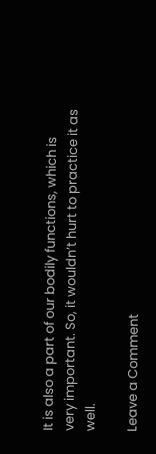It is also a part of our bodily functions, which is very important. So, it wouldn’t hurt to practice it as well.

Leave a Comment